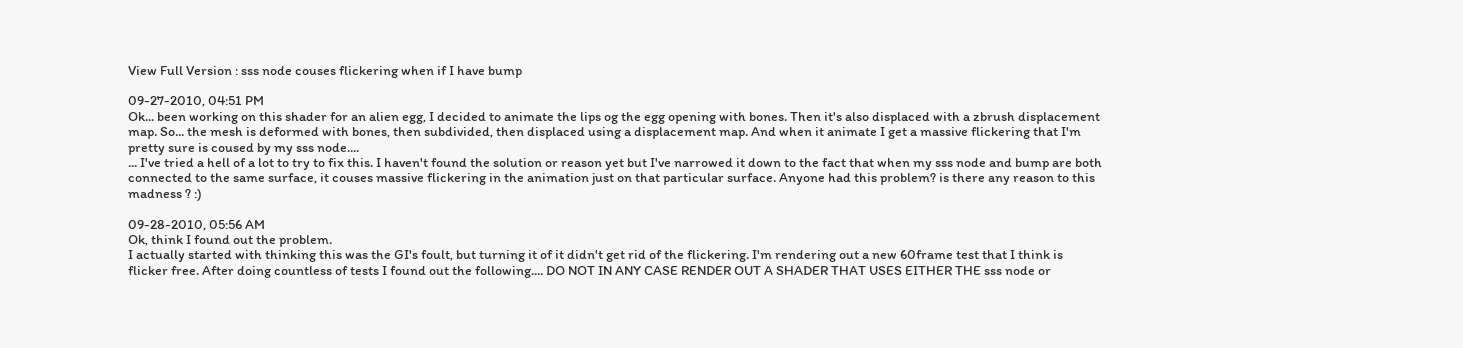View Full Version : sss node couses flickering when if I have bump

09-27-2010, 04:51 PM
Ok... been working on this shader for an alien egg, I decided to animate the lips og the egg opening with bones. Then it's also displaced with a zbrush displacement map. So... the mesh is deformed with bones, then subdivided, then displaced using a displacement map. And when it animate I get a massive flickering that I'm pretty sure is coused by my sss node....
... I've tried a hell of a lot to try to fix this. I haven't found the solution or reason yet but I've narrowed it down to the fact that when my sss node and bump are both connected to the same surface, it couses massive flickering in the animation just on that particular surface. Anyone had this problem? is there any reason to this madness ? :)

09-28-2010, 05:56 AM
Ok, think I found out the problem.
I actually started with thinking this was the GI's foult, but turning it of it didn't get rid of the flickering. I'm rendering out a new 60frame test that I think is flicker free. After doing countless of tests I found out the following.... DO NOT IN ANY CASE RENDER OUT A SHADER THAT USES EITHER THE sss node or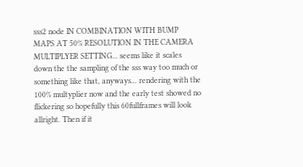sss2 node IN COMBINATION WITH BUMP MAPS AT 50% RESOLUTION IN THE CAMERA MULTIPLYER SETTING... seems like it scales down the the sampling of the sss way too much or something like that, anyways... rendering with the 100% multyplier now and the early test showed no flickering so hopefully this 60fullframes will look allright. Then if it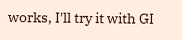works, I'll try it with GI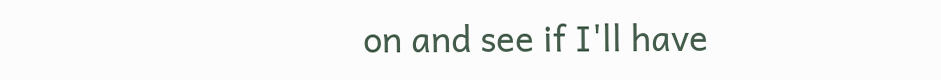on and see if I'll have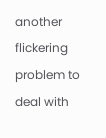another flickering problem to deal with